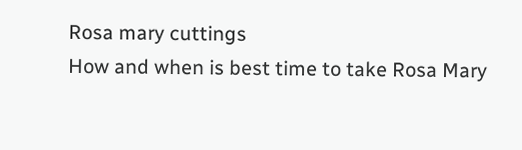Rosa mary cuttings
How and when is best time to take Rosa Mary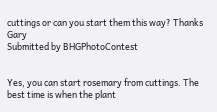cuttings or can you start them this way? Thanks Gary
Submitted by BHGPhotoContest


Yes, you can start rosemary from cuttings. The best time is when the plant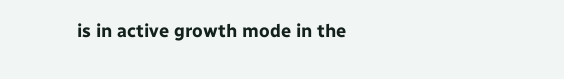is in active growth mode in the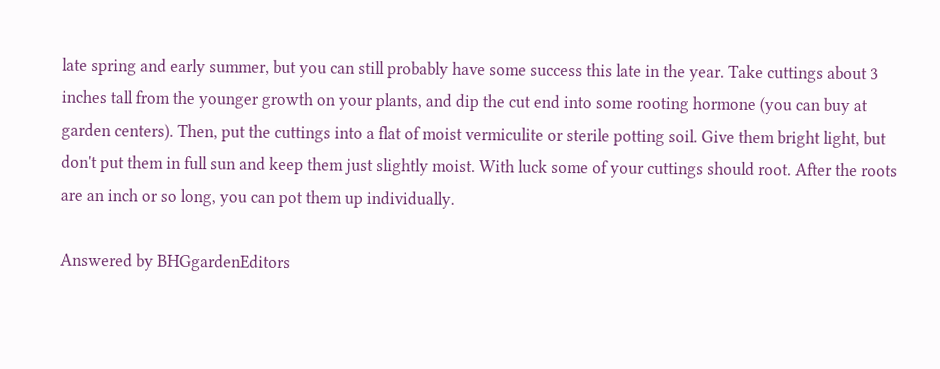late spring and early summer, but you can still probably have some success this late in the year. Take cuttings about 3 inches tall from the younger growth on your plants, and dip the cut end into some rooting hormone (you can buy at garden centers). Then, put the cuttings into a flat of moist vermiculite or sterile potting soil. Give them bright light, but don't put them in full sun and keep them just slightly moist. With luck some of your cuttings should root. After the roots are an inch or so long, you can pot them up individually.

Answered by BHGgardenEditors